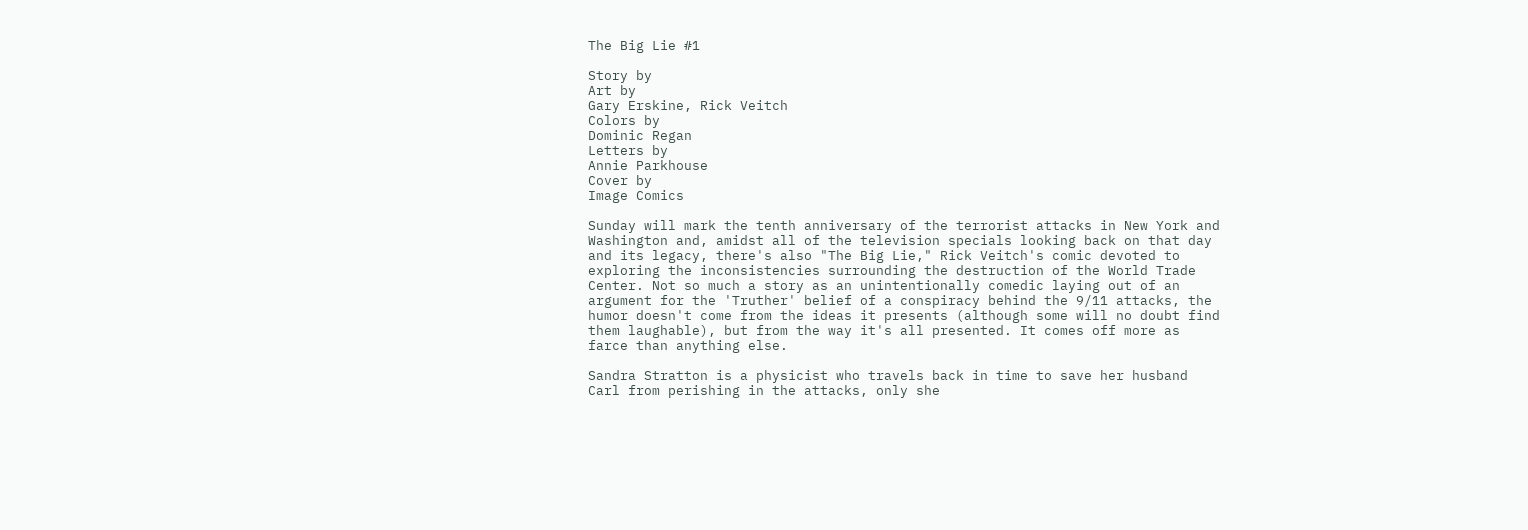The Big Lie #1

Story by
Art by
Gary Erskine, Rick Veitch
Colors by
Dominic Regan
Letters by
Annie Parkhouse
Cover by
Image Comics

Sunday will mark the tenth anniversary of the terrorist attacks in New York and Washington and, amidst all of the television specials looking back on that day and its legacy, there's also "The Big Lie," Rick Veitch's comic devoted to exploring the inconsistencies surrounding the destruction of the World Trade Center. Not so much a story as an unintentionally comedic laying out of an argument for the 'Truther' belief of a conspiracy behind the 9/11 attacks, the humor doesn't come from the ideas it presents (although some will no doubt find them laughable), but from the way it's all presented. It comes off more as farce than anything else.

Sandra Stratton is a physicist who travels back in time to save her husband Carl from perishing in the attacks, only she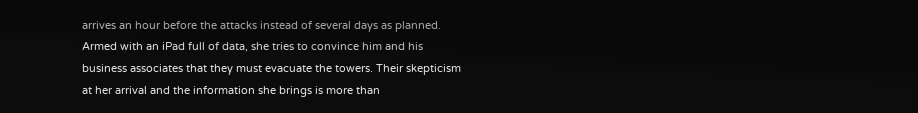arrives an hour before the attacks instead of several days as planned. Armed with an iPad full of data, she tries to convince him and his business associates that they must evacuate the towers. Their skepticism at her arrival and the information she brings is more than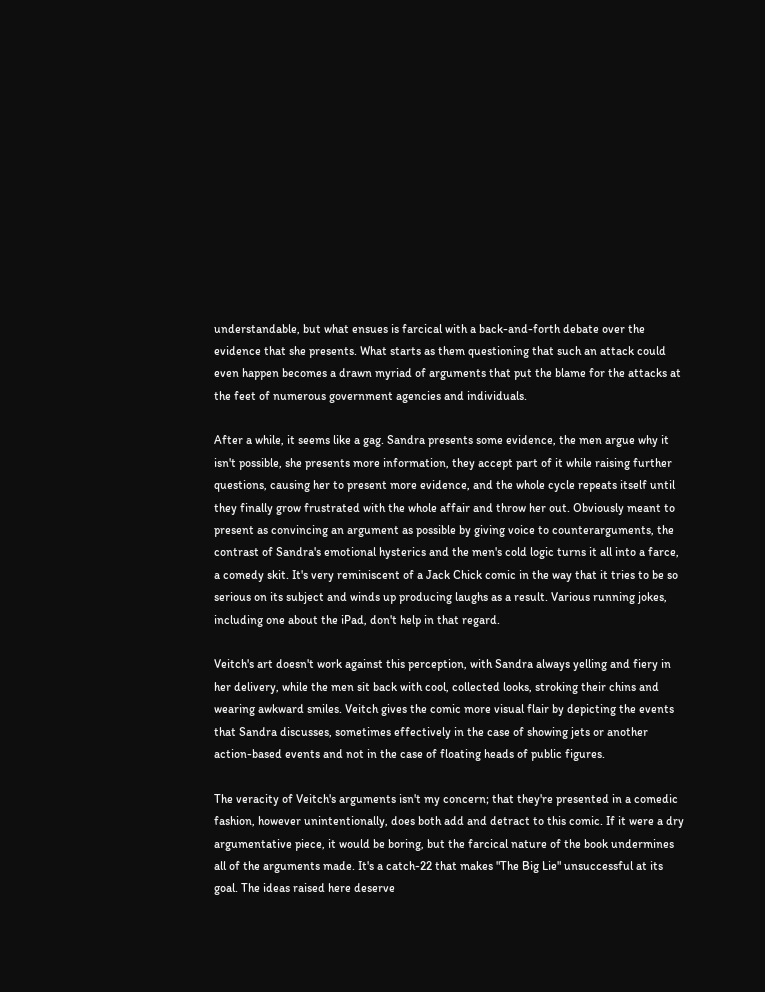understandable, but what ensues is farcical with a back-and-forth debate over the evidence that she presents. What starts as them questioning that such an attack could even happen becomes a drawn myriad of arguments that put the blame for the attacks at the feet of numerous government agencies and individuals.

After a while, it seems like a gag. Sandra presents some evidence, the men argue why it isn't possible, she presents more information, they accept part of it while raising further questions, causing her to present more evidence, and the whole cycle repeats itself until they finally grow frustrated with the whole affair and throw her out. Obviously meant to present as convincing an argument as possible by giving voice to counterarguments, the contrast of Sandra's emotional hysterics and the men's cold logic turns it all into a farce, a comedy skit. It's very reminiscent of a Jack Chick comic in the way that it tries to be so serious on its subject and winds up producing laughs as a result. Various running jokes, including one about the iPad, don't help in that regard.

Veitch's art doesn't work against this perception, with Sandra always yelling and fiery in her delivery, while the men sit back with cool, collected looks, stroking their chins and wearing awkward smiles. Veitch gives the comic more visual flair by depicting the events that Sandra discusses, sometimes effectively in the case of showing jets or another action-based events and not in the case of floating heads of public figures.

The veracity of Veitch's arguments isn't my concern; that they're presented in a comedic fashion, however unintentionally, does both add and detract to this comic. If it were a dry argumentative piece, it would be boring, but the farcical nature of the book undermines all of the arguments made. It's a catch-22 that makes "The Big Lie" unsuccessful at its goal. The ideas raised here deserve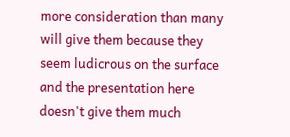more consideration than many will give them because they seem ludicrous on the surface and the presentation here doesn't give them much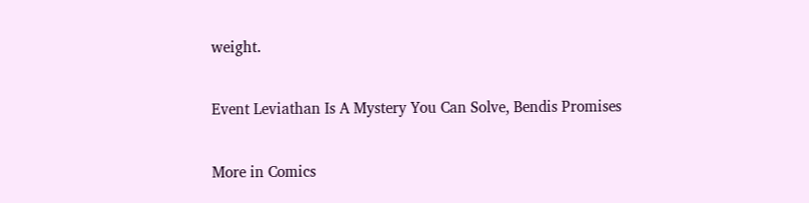weight.

Event Leviathan Is A Mystery You Can Solve, Bendis Promises

More in Comics